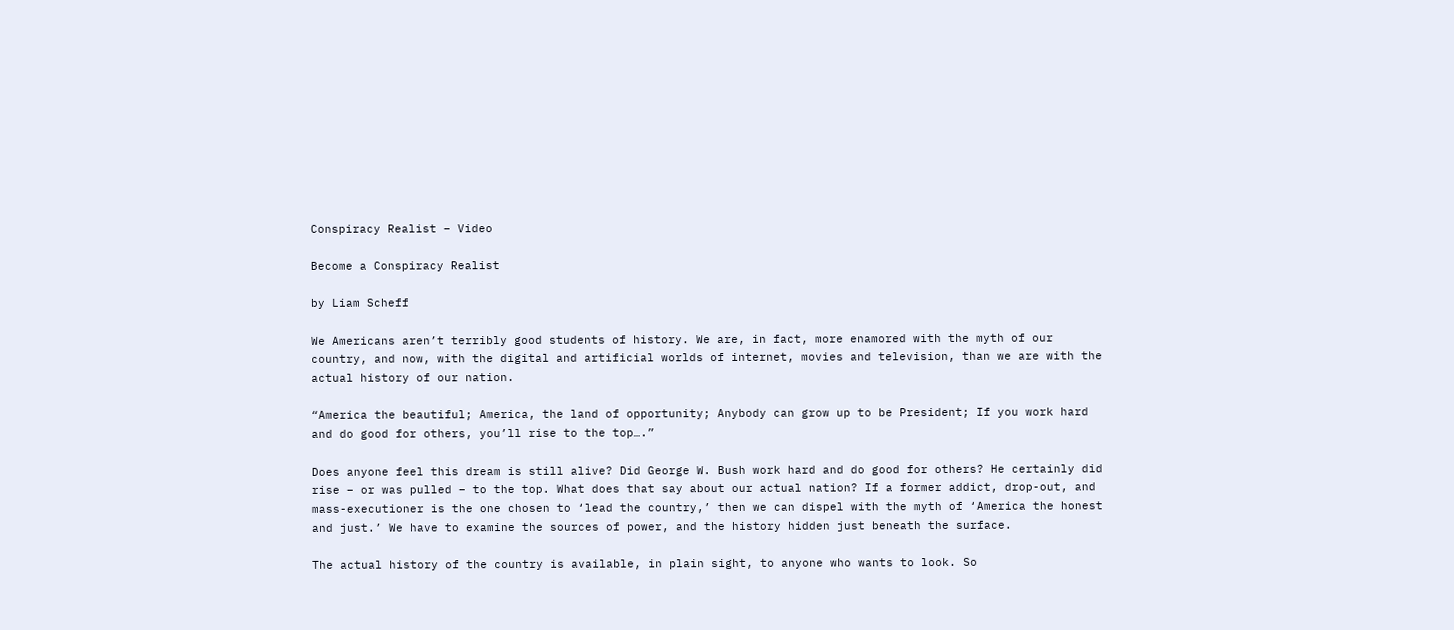Conspiracy Realist – Video

Become a Conspiracy Realist

by Liam Scheff

We Americans aren’t terribly good students of history. We are, in fact, more enamored with the myth of our country, and now, with the digital and artificial worlds of internet, movies and television, than we are with the actual history of our nation.

“America the beautiful; America, the land of opportunity; Anybody can grow up to be President; If you work hard and do good for others, you’ll rise to the top….”

Does anyone feel this dream is still alive? Did George W. Bush work hard and do good for others? He certainly did rise – or was pulled – to the top. What does that say about our actual nation? If a former addict, drop-out, and mass-executioner is the one chosen to ‘lead the country,’ then we can dispel with the myth of ‘America the honest and just.’ We have to examine the sources of power, and the history hidden just beneath the surface.

The actual history of the country is available, in plain sight, to anyone who wants to look. So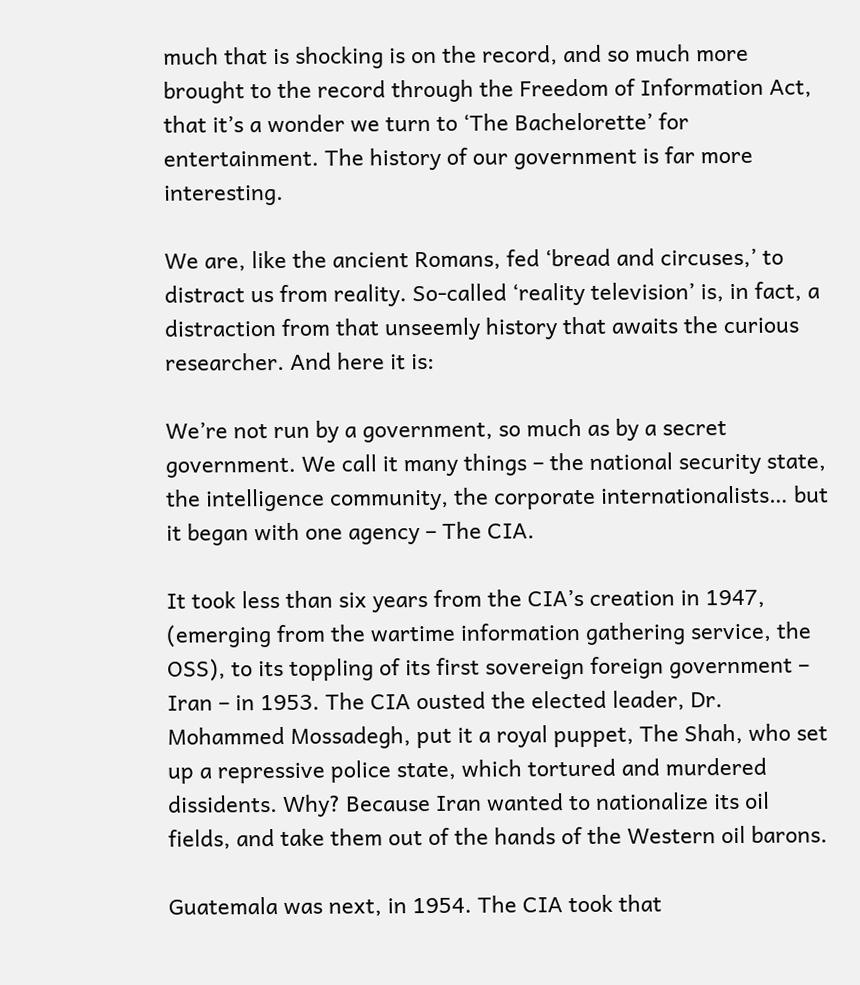much that is shocking is on the record, and so much more brought to the record through the Freedom of Information Act, that it’s a wonder we turn to ‘The Bachelorette’ for entertainment. The history of our government is far more interesting.

We are, like the ancient Romans, fed ‘bread and circuses,’ to distract us from reality. So-called ‘reality television’ is, in fact, a distraction from that unseemly history that awaits the curious researcher. And here it is:

We’re not run by a government, so much as by a secret government. We call it many things – the national security state, the intelligence community, the corporate internationalists… but it began with one agency – The CIA.

It took less than six years from the CIA’s creation in 1947, (emerging from the wartime information gathering service, the OSS), to its toppling of its first sovereign foreign government – Iran – in 1953. The CIA ousted the elected leader, Dr. Mohammed Mossadegh, put it a royal puppet, The Shah, who set up a repressive police state, which tortured and murdered dissidents. Why? Because Iran wanted to nationalize its oil fields, and take them out of the hands of the Western oil barons.

Guatemala was next, in 1954. The CIA took that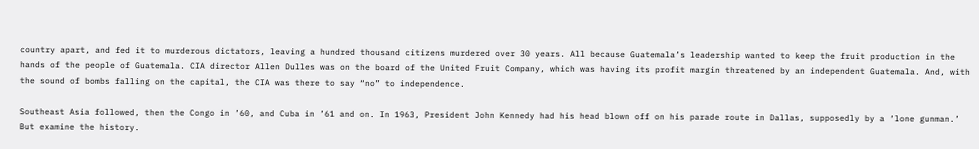country apart, and fed it to murderous dictators, leaving a hundred thousand citizens murdered over 30 years. All because Guatemala’s leadership wanted to keep the fruit production in the hands of the people of Guatemala. CIA director Allen Dulles was on the board of the United Fruit Company, which was having its profit margin threatened by an independent Guatemala. And, with the sound of bombs falling on the capital, the CIA was there to say “no” to independence.

Southeast Asia followed, then the Congo in ’60, and Cuba in ’61 and on. In 1963, President John Kennedy had his head blown off on his parade route in Dallas, supposedly by a ‘lone gunman.’ But examine the history.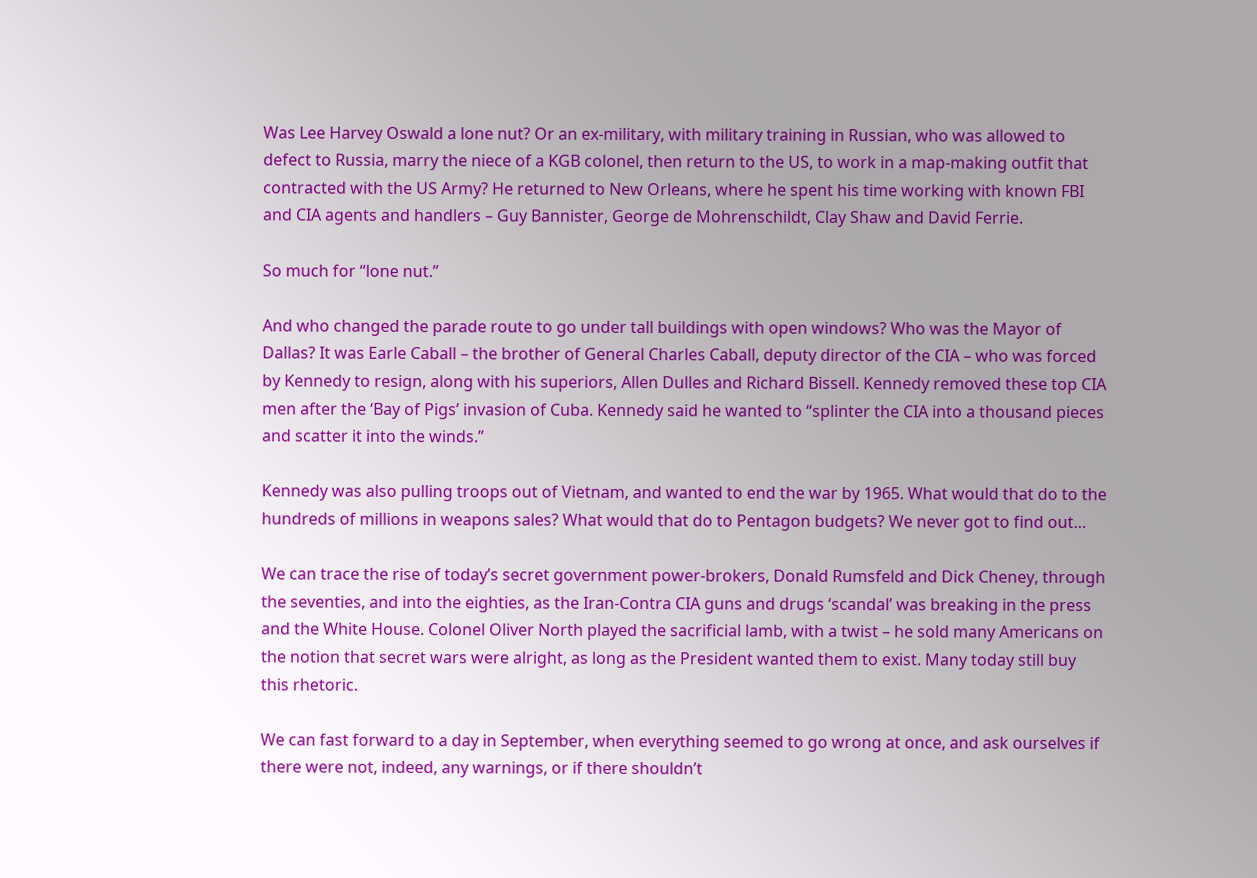Was Lee Harvey Oswald a lone nut? Or an ex-military, with military training in Russian, who was allowed to defect to Russia, marry the niece of a KGB colonel, then return to the US, to work in a map-making outfit that contracted with the US Army? He returned to New Orleans, where he spent his time working with known FBI and CIA agents and handlers – Guy Bannister, George de Mohrenschildt, Clay Shaw and David Ferrie.

So much for “lone nut.”

And who changed the parade route to go under tall buildings with open windows? Who was the Mayor of Dallas? It was Earle Caball – the brother of General Charles Caball, deputy director of the CIA – who was forced by Kennedy to resign, along with his superiors, Allen Dulles and Richard Bissell. Kennedy removed these top CIA men after the ‘Bay of Pigs’ invasion of Cuba. Kennedy said he wanted to “splinter the CIA into a thousand pieces and scatter it into the winds.”

Kennedy was also pulling troops out of Vietnam, and wanted to end the war by 1965. What would that do to the hundreds of millions in weapons sales? What would that do to Pentagon budgets? We never got to find out…

We can trace the rise of today’s secret government power-brokers, Donald Rumsfeld and Dick Cheney, through the seventies, and into the eighties, as the Iran-Contra CIA guns and drugs ‘scandal’ was breaking in the press and the White House. Colonel Oliver North played the sacrificial lamb, with a twist – he sold many Americans on the notion that secret wars were alright, as long as the President wanted them to exist. Many today still buy this rhetoric.

We can fast forward to a day in September, when everything seemed to go wrong at once, and ask ourselves if there were not, indeed, any warnings, or if there shouldn’t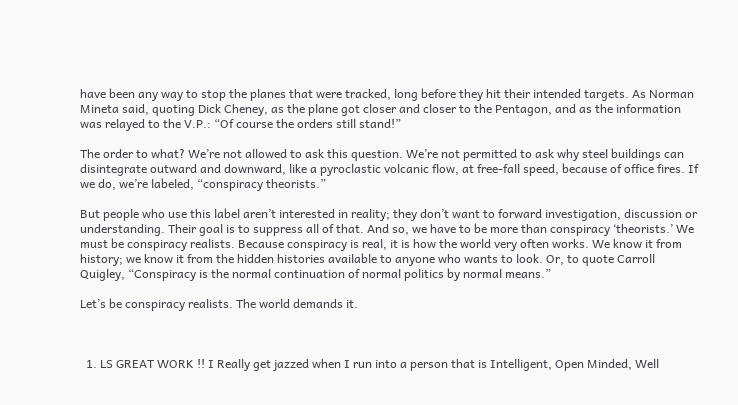have been any way to stop the planes that were tracked, long before they hit their intended targets. As Norman Mineta said, quoting Dick Cheney, as the plane got closer and closer to the Pentagon, and as the information was relayed to the V.P.: “Of course the orders still stand!”

The order to what? We’re not allowed to ask this question. We’re not permitted to ask why steel buildings can disintegrate outward and downward, like a pyroclastic volcanic flow, at free-fall speed, because of office fires. If we do, we’re labeled, “conspiracy theorists.”

But people who use this label aren’t interested in reality; they don’t want to forward investigation, discussion or understanding. Their goal is to suppress all of that. And so, we have to be more than conspiracy ‘theorists.’ We must be conspiracy realists. Because conspiracy is real, it is how the world very often works. We know it from history; we know it from the hidden histories available to anyone who wants to look. Or, to quote Carroll Quigley, “Conspiracy is the normal continuation of normal politics by normal means.”

Let’s be conspiracy realists. The world demands it.



  1. LS GREAT WORK !! I Really get jazzed when I run into a person that is Intelligent, Open Minded, Well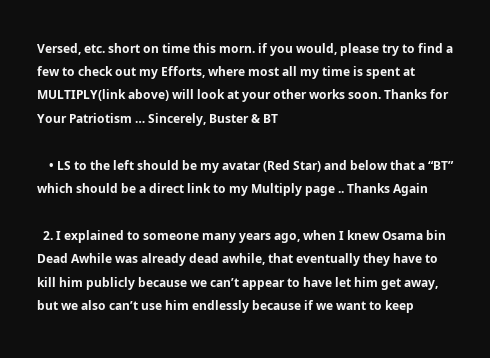Versed, etc. short on time this morn. if you would, please try to find a few to check out my Efforts, where most all my time is spent at MULTIPLY(link above) will look at your other works soon. Thanks for Your Patriotism … Sincerely, Buster & BT

    • LS to the left should be my avatar (Red Star) and below that a “BT” which should be a direct link to my Multiply page .. Thanks Again

  2. I explained to someone many years ago, when I knew Osama bin Dead Awhile was already dead awhile, that eventually they have to kill him publicly because we can’t appear to have let him get away, but we also can’t use him endlessly because if we want to keep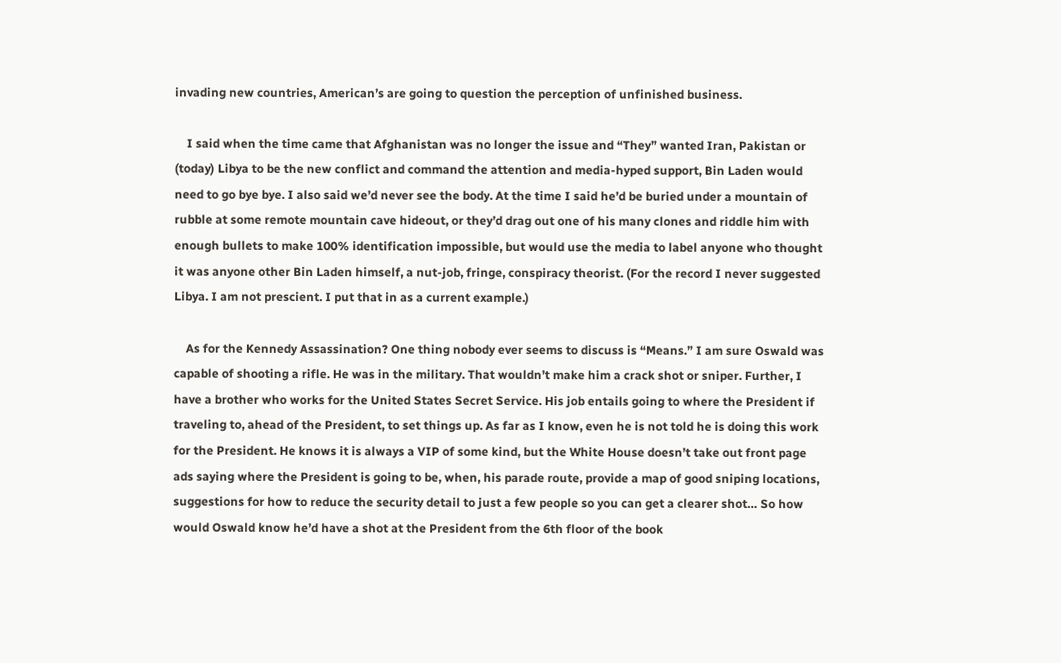invading new countries, American’s are going to question the perception of unfinished business.

    I said when the time came that Afghanistan was no longer the issue and “They” wanted Iran, Pakistan or (today) Libya to be the new conflict and command the attention and media-hyped support, Bin Laden would need to go bye bye. I also said we’d never see the body. At the time I said he’d be buried under a mountain of rubble at some remote mountain cave hideout, or they’d drag out one of his many clones and riddle him with enough bullets to make 100% identification impossible, but would use the media to label anyone who thought it was anyone other Bin Laden himself, a nut-job, fringe, conspiracy theorist. (For the record I never suggested Libya. I am not prescient. I put that in as a current example.)

    As for the Kennedy Assassination? One thing nobody ever seems to discuss is “Means.” I am sure Oswald was capable of shooting a rifle. He was in the military. That wouldn’t make him a crack shot or sniper. Further, I have a brother who works for the United States Secret Service. His job entails going to where the President if traveling to, ahead of the President, to set things up. As far as I know, even he is not told he is doing this work for the President. He knows it is always a VIP of some kind, but the White House doesn’t take out front page ads saying where the President is going to be, when, his parade route, provide a map of good sniping locations, suggestions for how to reduce the security detail to just a few people so you can get a clearer shot… So how would Oswald know he’d have a shot at the President from the 6th floor of the book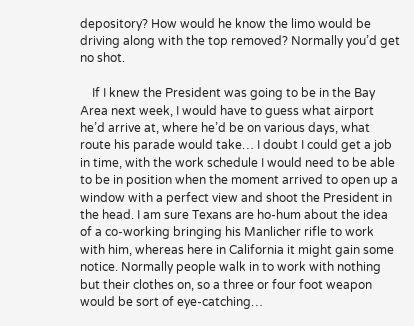depository? How would he know the limo would be driving along with the top removed? Normally you’d get no shot.

    If I knew the President was going to be in the Bay Area next week, I would have to guess what airport he’d arrive at, where he’d be on various days, what route his parade would take… I doubt I could get a job in time, with the work schedule I would need to be able to be in position when the moment arrived to open up a window with a perfect view and shoot the President in the head. I am sure Texans are ho-hum about the idea of a co-working bringing his Manlicher rifle to work with him, whereas here in California it might gain some notice. Normally people walk in to work with nothing but their clothes on, so a three or four foot weapon would be sort of eye-catching…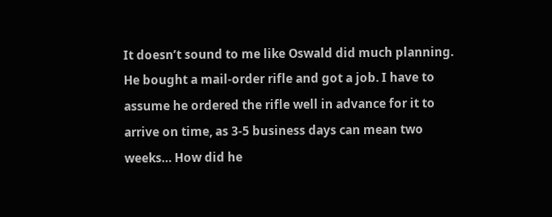It doesn’t sound to me like Oswald did much planning. He bought a mail-order rifle and got a job. I have to assume he ordered the rifle well in advance for it to arrive on time, as 3-5 business days can mean two weeks… How did he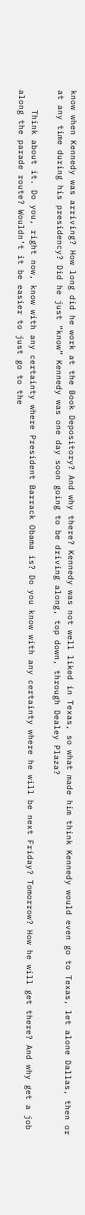know when Kennedy was arriving? How long did he work at the Book Depository? And why there? Kennedy was not well liked in Texas, so what made him think Kennedy would even go to Texas, let alone Dallas, then or at any time during his presidency? Did he just “know” Kennedy was one day soon going to be driving along, top down, through Dealey Plaza?

    Think about it. Do you, right now, know with any certainty where President Barrack Obama is? Do you know with any certainty where he will be next Friday? Tomorrow? How he will get there? And why get a job along the parade route? Wouldn’t it be easier to just go to the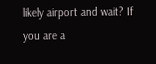likely airport and wait? If you are a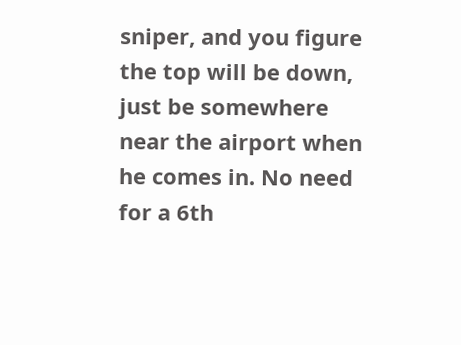sniper, and you figure the top will be down, just be somewhere near the airport when he comes in. No need for a 6th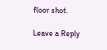floor shot.

Leave a Reply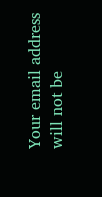Your email address will not be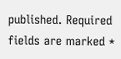published. Required fields are marked *